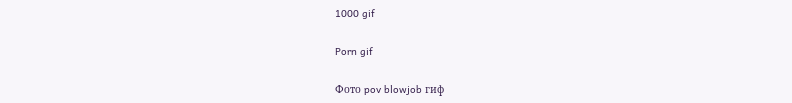1000 gif

Porn gif

Фото pov blowjob гиф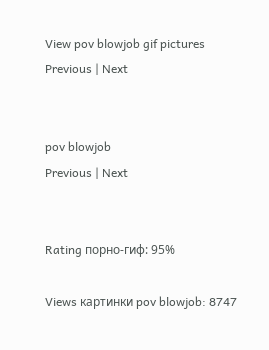View pov blowjob gif pictures
Previous | Next


pov blowjob
Previous | Next


Rating порно-гиф: 95%

Views картинки pov blowjob: 8747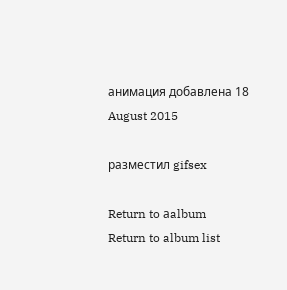анимация добавлена 18 August 2015

разместил gifsex

Return to аalbum
Return to album list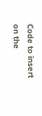Code to insert on the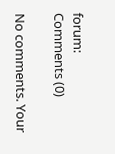forum:
Comments (0)

No comments. Your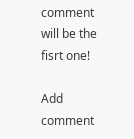comment will be the fisrt one!

Add comment